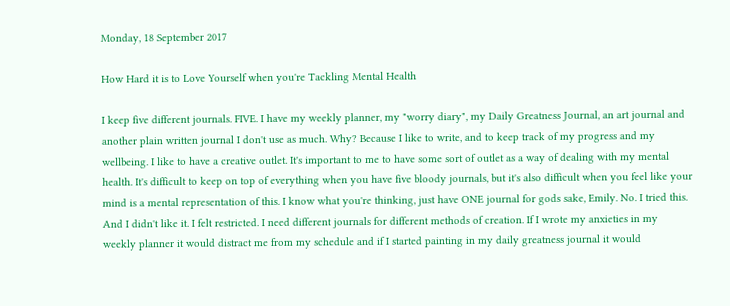Monday, 18 September 2017

How Hard it is to Love Yourself when you're Tackling Mental Health

I keep five different journals. FIVE. I have my weekly planner, my "worry diary", my Daily Greatness Journal, an art journal and another plain written journal I don't use as much. Why? Because I like to write, and to keep track of my progress and my wellbeing. I like to have a creative outlet. It's important to me to have some sort of outlet as a way of dealing with my mental health. It's difficult to keep on top of everything when you have five bloody journals, but it's also difficult when you feel like your mind is a mental representation of this. I know what you're thinking, just have ONE journal for gods sake, Emily. No. I tried this. And I didn't like it. I felt restricted. I need different journals for different methods of creation. If I wrote my anxieties in my weekly planner it would distract me from my schedule and if I started painting in my daily greatness journal it would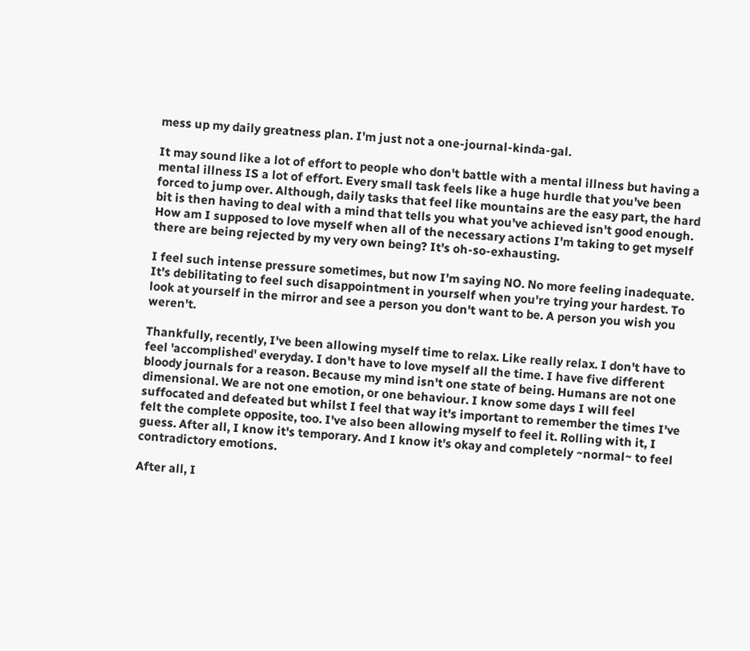mess up my daily greatness plan. I'm just not a one-journal-kinda-gal.

It may sound like a lot of effort to people who don't battle with a mental illness but having a mental illness IS a lot of effort. Every small task feels like a huge hurdle that you've been forced to jump over. Although, daily tasks that feel like mountains are the easy part, the hard bit is then having to deal with a mind that tells you what you've achieved isn't good enough. How am I supposed to love myself when all of the necessary actions I'm taking to get myself there are being rejected by my very own being? It's oh-so-exhausting.

I feel such intense pressure sometimes, but now I'm saying NO. No more feeling inadequate. It's debilitating to feel such disappointment in yourself when you're trying your hardest. To look at yourself in the mirror and see a person you don't want to be. A person you wish you weren't.

Thankfully, recently, I've been allowing myself time to relax. Like really relax. I don't have to feel 'accomplished' everyday. I don't have to love myself all the time. I have five different bloody journals for a reason. Because my mind isn't one state of being. Humans are not one dimensional. We are not one emotion, or one behaviour. I know some days I will feel suffocated and defeated but whilst I feel that way it's important to remember the times I've felt the complete opposite, too. I've also been allowing myself to feel it. Rolling with it, I guess. After all, I know it's temporary. And I know it's okay and completely ~normal~ to feel contradictory emotions.

After all, I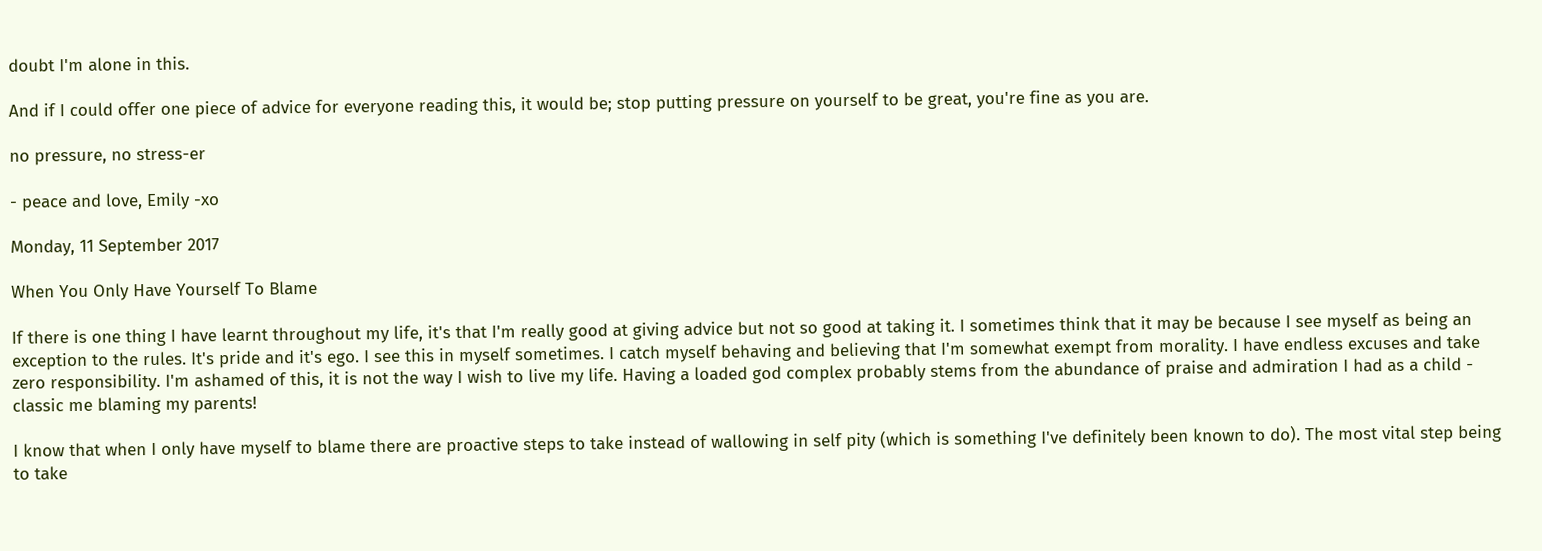doubt I'm alone in this.

And if I could offer one piece of advice for everyone reading this, it would be; stop putting pressure on yourself to be great, you're fine as you are.

no pressure, no stress-er

- peace and love, Emily -xo

Monday, 11 September 2017

When You Only Have Yourself To Blame

If there is one thing I have learnt throughout my life, it's that I'm really good at giving advice but not so good at taking it. I sometimes think that it may be because I see myself as being an exception to the rules. It's pride and it's ego. I see this in myself sometimes. I catch myself behaving and believing that I'm somewhat exempt from morality. I have endless excuses and take zero responsibility. I'm ashamed of this, it is not the way I wish to live my life. Having a loaded god complex probably stems from the abundance of praise and admiration I had as a child - classic me blaming my parents!

I know that when I only have myself to blame there are proactive steps to take instead of wallowing in self pity (which is something I've definitely been known to do). The most vital step being to take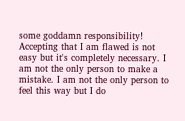some goddamn responsibility! Accepting that I am flawed is not easy but it's completely necessary. I am not the only person to make a mistake. I am not the only person to feel this way but I do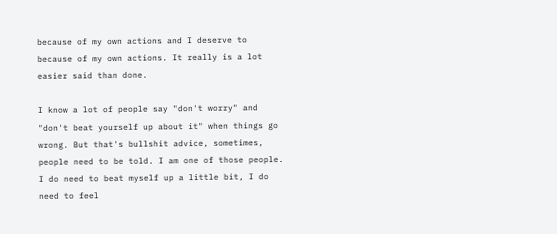because of my own actions and I deserve to because of my own actions. It really is a lot easier said than done.

I know a lot of people say "don't worry" and "don't beat yourself up about it" when things go wrong. But that's bullshit advice, sometimes, people need to be told. I am one of those people. I do need to beat myself up a little bit, I do need to feel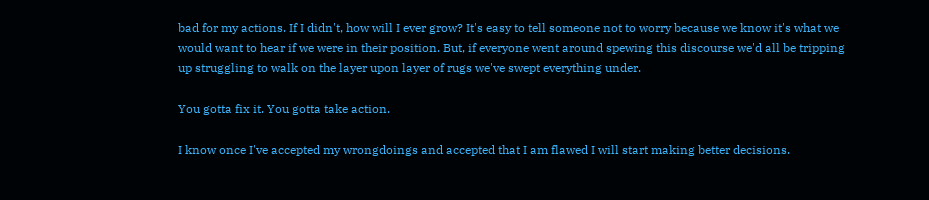bad for my actions. If I didn't, how will I ever grow? It's easy to tell someone not to worry because we know it's what we would want to hear if we were in their position. But, if everyone went around spewing this discourse we'd all be tripping up struggling to walk on the layer upon layer of rugs we've swept everything under.

You gotta fix it. You gotta take action.

I know once I've accepted my wrongdoings and accepted that I am flawed I will start making better decisions.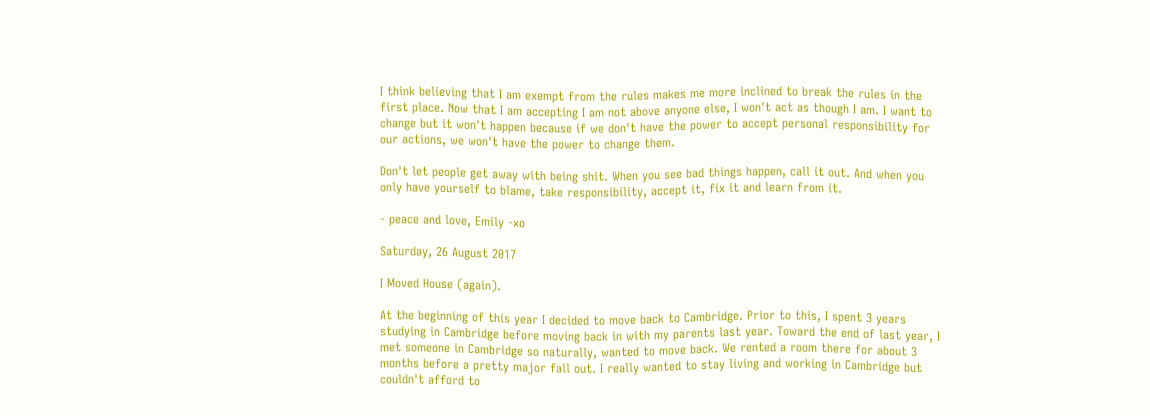I think believing that I am exempt from the rules makes me more inclined to break the rules in the first place. Now that I am accepting I am not above anyone else, I won't act as though I am. I want to change but it won't happen because if we don't have the power to accept personal responsibility for our actions, we won't have the power to change them.

Don't let people get away with being shit. When you see bad things happen, call it out. And when you only have yourself to blame, take responsibility, accept it, fix it and learn from it.

- peace and love, Emily -xo

Saturday, 26 August 2017

I Moved House (again).

At the beginning of this year I decided to move back to Cambridge. Prior to this, I spent 3 years studying in Cambridge before moving back in with my parents last year. Toward the end of last year, I met someone in Cambridge so naturally, wanted to move back. We rented a room there for about 3 months before a pretty major fall out. I really wanted to stay living and working in Cambridge but couldn't afford to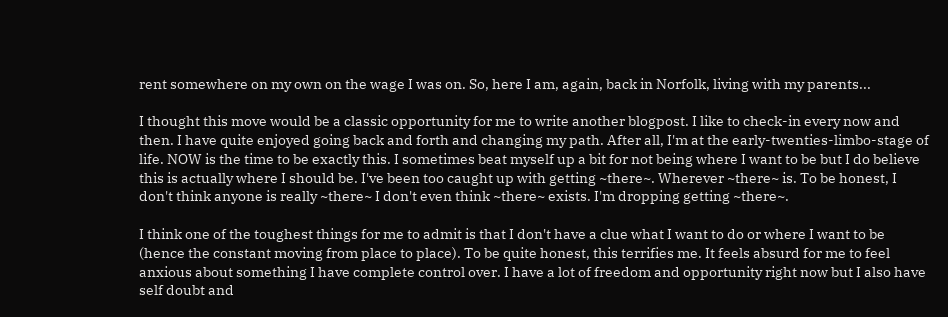rent somewhere on my own on the wage I was on. So, here I am, again, back in Norfolk, living with my parents...

I thought this move would be a classic opportunity for me to write another blogpost. I like to check-in every now and then. I have quite enjoyed going back and forth and changing my path. After all, I'm at the early-twenties-limbo-stage of life. NOW is the time to be exactly this. I sometimes beat myself up a bit for not being where I want to be but I do believe this is actually where I should be. I've been too caught up with getting ~there~. Wherever ~there~ is. To be honest, I don't think anyone is really ~there~ I don't even think ~there~ exists. I'm dropping getting ~there~.

I think one of the toughest things for me to admit is that I don't have a clue what I want to do or where I want to be (hence the constant moving from place to place). To be quite honest, this terrifies me. It feels absurd for me to feel anxious about something I have complete control over. I have a lot of freedom and opportunity right now but I also have self doubt and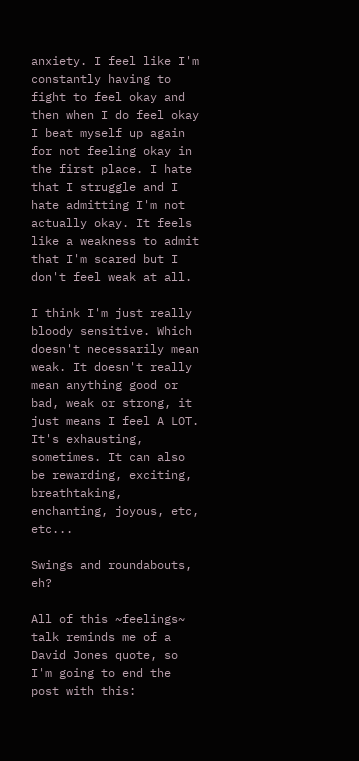anxiety. I feel like I'm constantly having to fight to feel okay and then when I do feel okay I beat myself up again for not feeling okay in the first place. I hate that I struggle and I hate admitting I'm not actually okay. It feels like a weakness to admit that I'm scared but I don't feel weak at all.

I think I'm just really bloody sensitive. Which doesn't necessarily mean weak. It doesn't really mean anything good or bad, weak or strong, it just means I feel A LOT. It's exhausting, sometimes. It can also be rewarding, exciting, breathtaking, enchanting, joyous, etc, etc...

Swings and roundabouts, eh?

All of this ~feelings~ talk reminds me of a David Jones quote, so I'm going to end the post with this: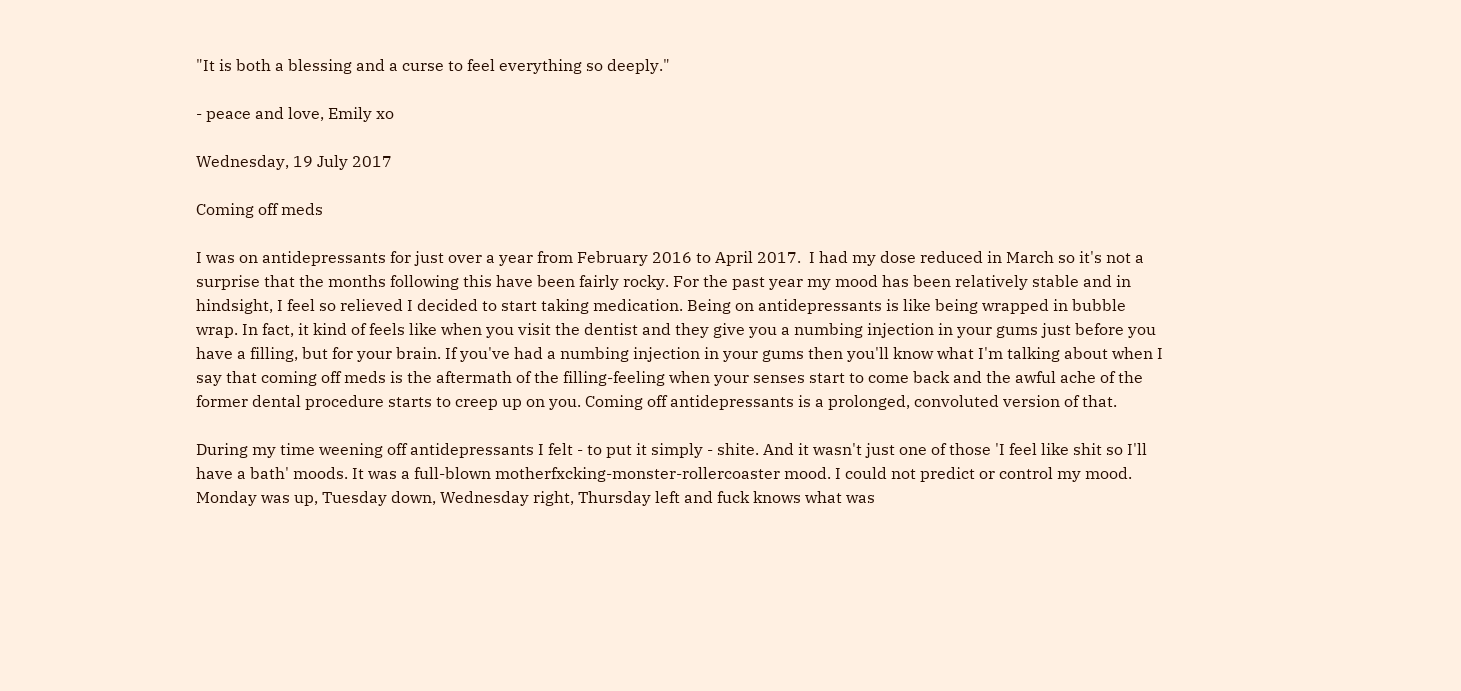"It is both a blessing and a curse to feel everything so deeply."

- peace and love, Emily xo

Wednesday, 19 July 2017

Coming off meds

I was on antidepressants for just over a year from February 2016 to April 2017.  I had my dose reduced in March so it's not a surprise that the months following this have been fairly rocky. For the past year my mood has been relatively stable and in hindsight, I feel so relieved I decided to start taking medication. Being on antidepressants is like being wrapped in bubble wrap. In fact, it kind of feels like when you visit the dentist and they give you a numbing injection in your gums just before you have a filling, but for your brain. If you've had a numbing injection in your gums then you'll know what I'm talking about when I say that coming off meds is the aftermath of the filling-feeling when your senses start to come back and the awful ache of the former dental procedure starts to creep up on you. Coming off antidepressants is a prolonged, convoluted version of that.

During my time weening off antidepressants I felt - to put it simply - shite. And it wasn't just one of those 'I feel like shit so I'll have a bath' moods. It was a full-blown motherfxcking-monster-rollercoaster mood. I could not predict or control my mood. Monday was up, Tuesday down, Wednesday right, Thursday left and fuck knows what was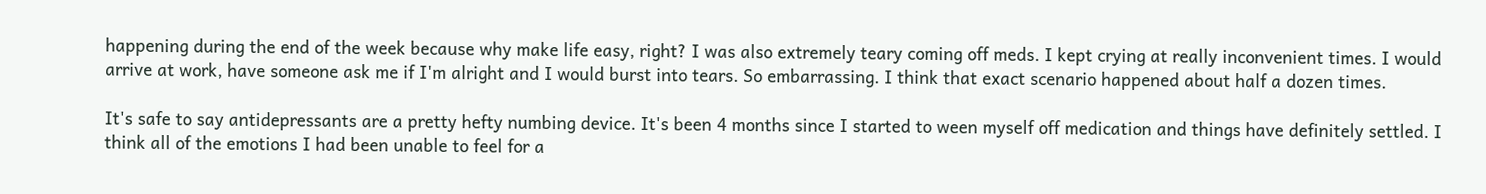happening during the end of the week because why make life easy, right? I was also extremely teary coming off meds. I kept crying at really inconvenient times. I would arrive at work, have someone ask me if I'm alright and I would burst into tears. So embarrassing. I think that exact scenario happened about half a dozen times.

It's safe to say antidepressants are a pretty hefty numbing device. It's been 4 months since I started to ween myself off medication and things have definitely settled. I think all of the emotions I had been unable to feel for a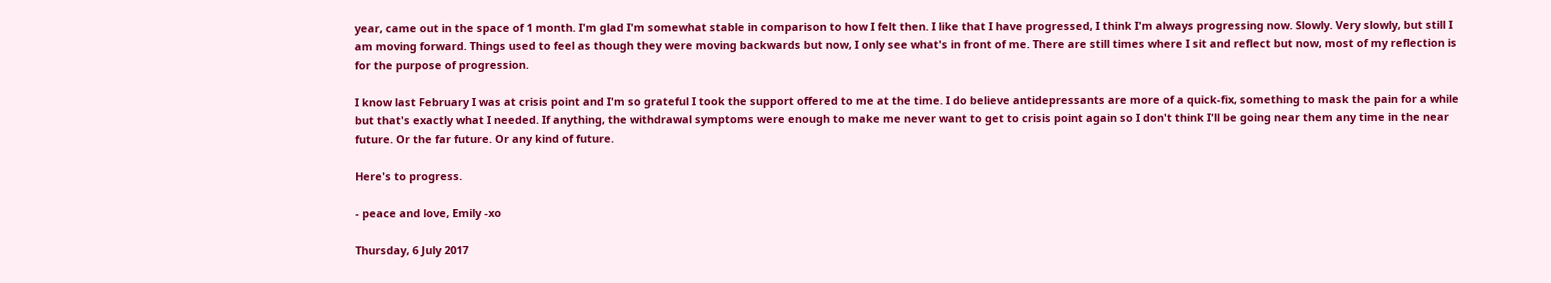year, came out in the space of 1 month. I'm glad I'm somewhat stable in comparison to how I felt then. I like that I have progressed, I think I'm always progressing now. Slowly. Very slowly, but still I am moving forward. Things used to feel as though they were moving backwards but now, I only see what's in front of me. There are still times where I sit and reflect but now, most of my reflection is for the purpose of progression.

I know last February I was at crisis point and I'm so grateful I took the support offered to me at the time. I do believe antidepressants are more of a quick-fix, something to mask the pain for a while but that's exactly what I needed. If anything, the withdrawal symptoms were enough to make me never want to get to crisis point again so I don't think I'll be going near them any time in the near future. Or the far future. Or any kind of future.

Here's to progress.

- peace and love, Emily -xo

Thursday, 6 July 2017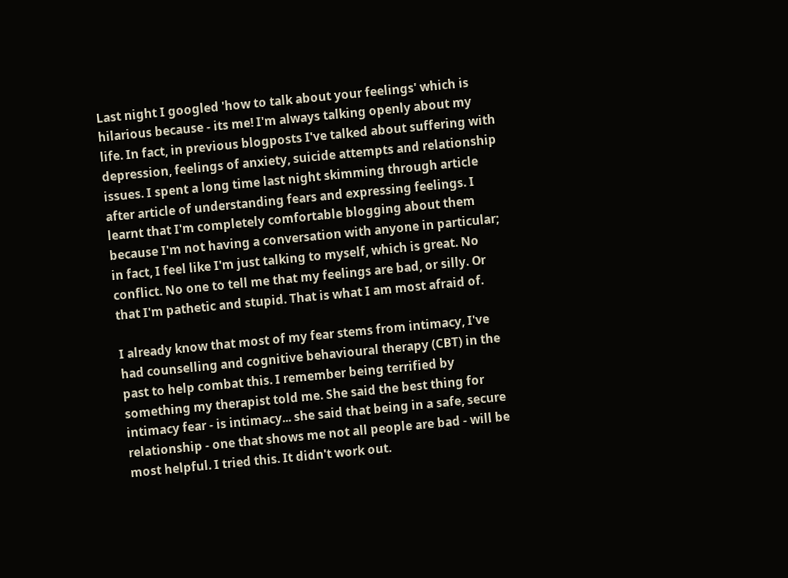Last night I googled 'how to talk about your feelings' which is hilarious because - its me! I'm always talking openly about my life. In fact, in previous blogposts I've talked about suffering with depression, feelings of anxiety, suicide attempts and relationship issues. I spent a long time last night skimming through article after article of understanding fears and expressing feelings. I learnt that I'm completely comfortable blogging about them because I'm not having a conversation with anyone in particular; in fact, I feel like I'm just talking to myself, which is great. No conflict. No one to tell me that my feelings are bad, or silly. Or that I'm pathetic and stupid. That is what I am most afraid of.

I already know that most of my fear stems from intimacy, I've had counselling and cognitive behavioural therapy (CBT) in the past to help combat this. I remember being terrified by something my therapist told me. She said the best thing for intimacy fear - is intimacy... she said that being in a safe, secure relationship - one that shows me not all people are bad - will be most helpful. I tried this. It didn't work out.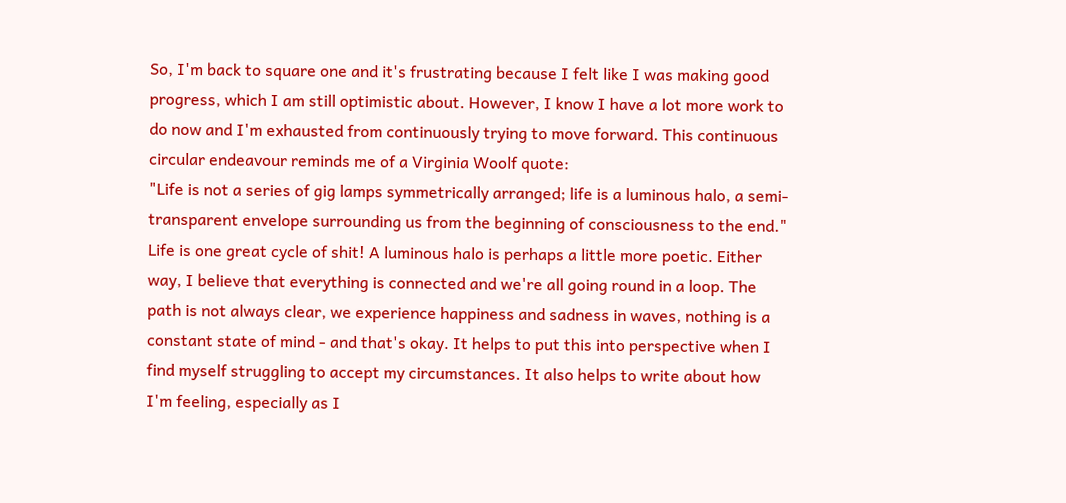So, I'm back to square one and it's frustrating because I felt like I was making good progress, which I am still optimistic about. However, I know I have a lot more work to do now and I'm exhausted from continuously trying to move forward. This continuous circular endeavour reminds me of a Virginia Woolf quote:
"Life is not a series of gig lamps symmetrically arranged; life is a luminous halo, a semi-transparent envelope surrounding us from the beginning of consciousness to the end."
Life is one great cycle of shit! A luminous halo is perhaps a little more poetic. Either way, I believe that everything is connected and we're all going round in a loop. The path is not always clear, we experience happiness and sadness in waves, nothing is a constant state of mind - and that's okay. It helps to put this into perspective when I find myself struggling to accept my circumstances. It also helps to write about how I'm feeling, especially as I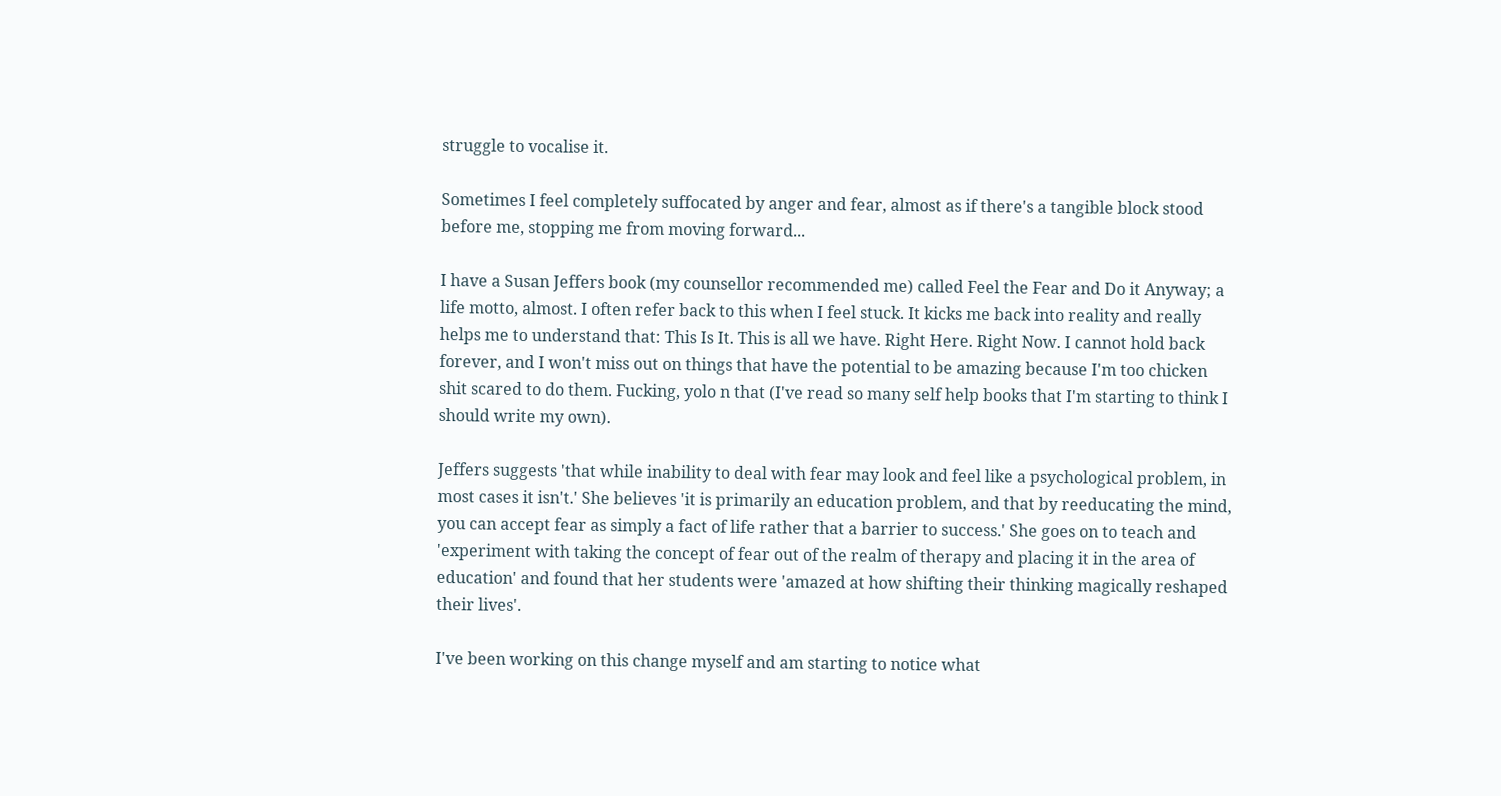struggle to vocalise it.

Sometimes I feel completely suffocated by anger and fear, almost as if there's a tangible block stood before me, stopping me from moving forward...

I have a Susan Jeffers book (my counsellor recommended me) called Feel the Fear and Do it Anyway; a life motto, almost. I often refer back to this when I feel stuck. It kicks me back into reality and really helps me to understand that: This Is It. This is all we have. Right Here. Right Now. I cannot hold back forever, and I won't miss out on things that have the potential to be amazing because I'm too chicken shit scared to do them. Fucking, yolo n that (I've read so many self help books that I'm starting to think I should write my own).

Jeffers suggests 'that while inability to deal with fear may look and feel like a psychological problem, in most cases it isn't.' She believes 'it is primarily an education problem, and that by reeducating the mind, you can accept fear as simply a fact of life rather that a barrier to success.' She goes on to teach and 'experiment with taking the concept of fear out of the realm of therapy and placing it in the area of education' and found that her students were 'amazed at how shifting their thinking magically reshaped their lives'.

I've been working on this change myself and am starting to notice what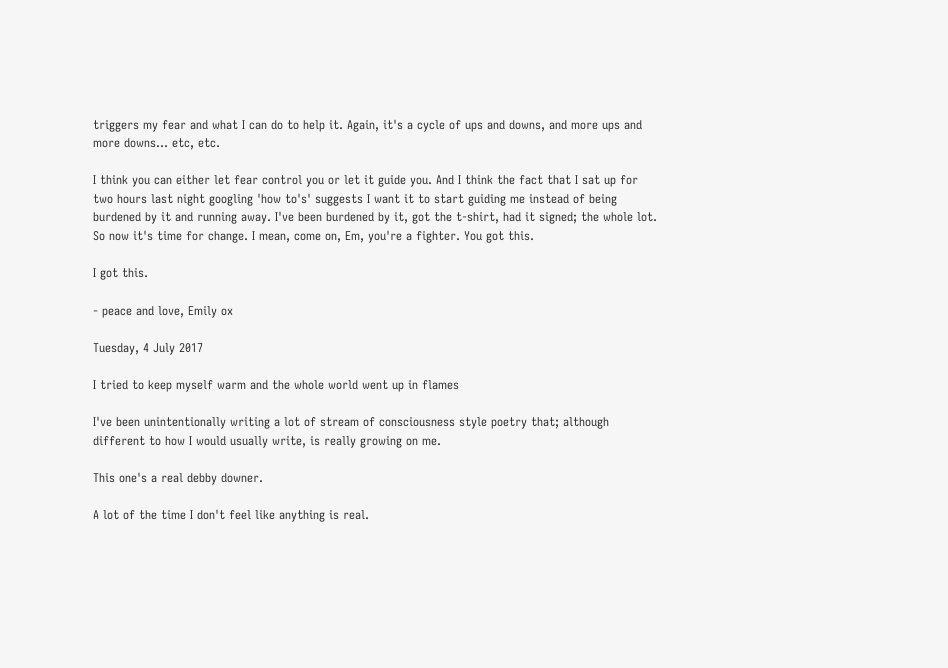triggers my fear and what I can do to help it. Again, it's a cycle of ups and downs, and more ups and more downs... etc, etc.

I think you can either let fear control you or let it guide you. And I think the fact that I sat up for two hours last night googling 'how to's' suggests I want it to start guiding me instead of being burdened by it and running away. I've been burdened by it, got the t-shirt, had it signed; the whole lot. So now it's time for change. I mean, come on, Em, you're a fighter. You got this.

I got this.

- peace and love, Emily ox

Tuesday, 4 July 2017

I tried to keep myself warm and the whole world went up in flames

I've been unintentionally writing a lot of stream of consciousness style poetry that; although different to how I would usually write, is really growing on me.

This one's a real debby downer.

A lot of the time I don't feel like anything is real.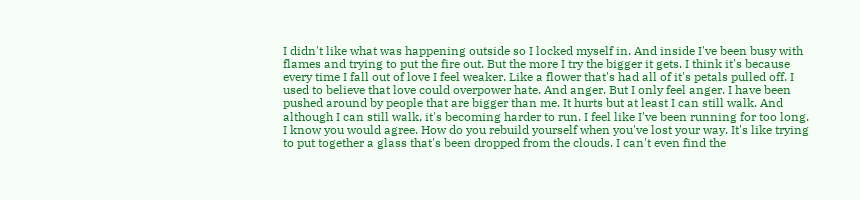I didn't like what was happening outside so I locked myself in. And inside I've been busy with flames and trying to put the fire out. But the more I try the bigger it gets. I think it's because every time I fall out of love I feel weaker. Like a flower that's had all of it's petals pulled off. I used to believe that love could overpower hate. And anger. But I only feel anger. I have been pushed around by people that are bigger than me. It hurts but at least I can still walk. And although I can still walk, it's becoming harder to run. I feel like I've been running for too long. I know you would agree. How do you rebuild yourself when you've lost your way. It's like trying to put together a glass that's been dropped from the clouds. I can't even find the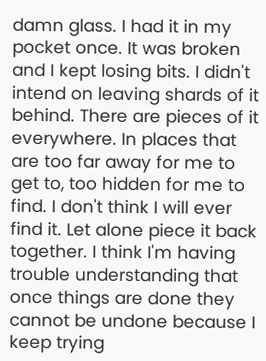damn glass. I had it in my pocket once. It was broken and I kept losing bits. I didn't intend on leaving shards of it behind. There are pieces of it everywhere. In places that are too far away for me to get to, too hidden for me to find. I don't think I will ever find it. Let alone piece it back together. I think I'm having trouble understanding that once things are done they cannot be undone because I keep trying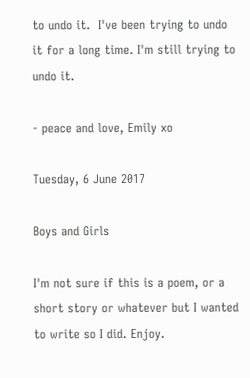to undo it.  I've been trying to undo it for a long time. I'm still trying to undo it.

- peace and love, Emily xo

Tuesday, 6 June 2017

Boys and Girls

I'm not sure if this is a poem, or a short story or whatever but I wanted to write so I did. Enjoy.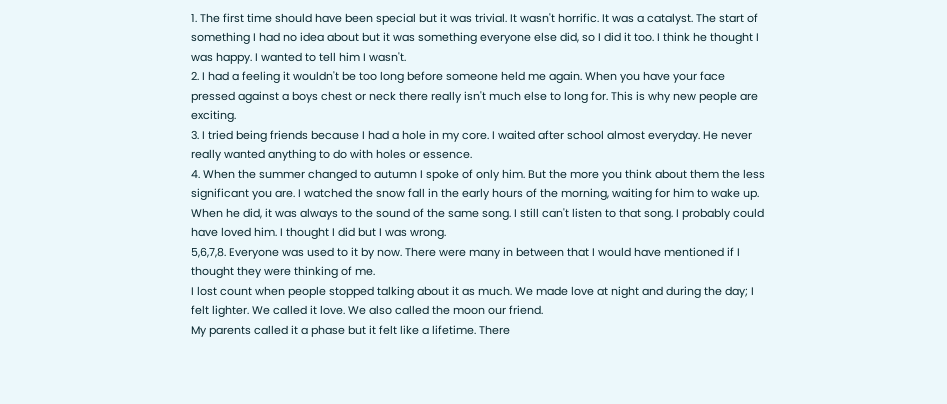1. The first time should have been special but it was trivial. It wasn't horrific. It was a catalyst. The start of something I had no idea about but it was something everyone else did, so I did it too. I think he thought I was happy. I wanted to tell him I wasn't.
2. I had a feeling it wouldn't be too long before someone held me again. When you have your face pressed against a boys chest or neck there really isn't much else to long for. This is why new people are exciting.
3. I tried being friends because I had a hole in my core. I waited after school almost everyday. He never really wanted anything to do with holes or essence.
4. When the summer changed to autumn I spoke of only him. But the more you think about them the less significant you are. I watched the snow fall in the early hours of the morning, waiting for him to wake up. When he did, it was always to the sound of the same song. I still can't listen to that song. I probably could have loved him. I thought I did but I was wrong.
5,6,7,8. Everyone was used to it by now. There were many in between that I would have mentioned if I thought they were thinking of me.
I lost count when people stopped talking about it as much. We made love at night and during the day; I felt lighter. We called it love. We also called the moon our friend.
My parents called it a phase but it felt like a lifetime. There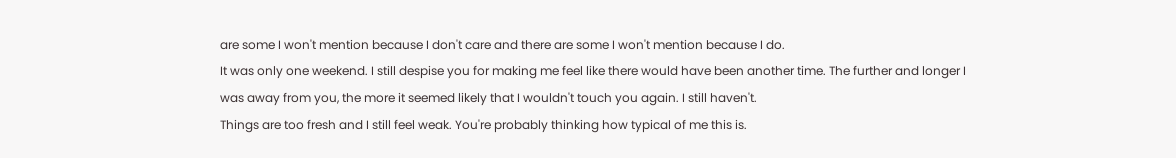are some I won't mention because I don't care and there are some I won't mention because I do.
It was only one weekend. I still despise you for making me feel like there would have been another time. The further and longer I was away from you, the more it seemed likely that I wouldn't touch you again. I still haven't.
Things are too fresh and I still feel weak. You're probably thinking how typical of me this is.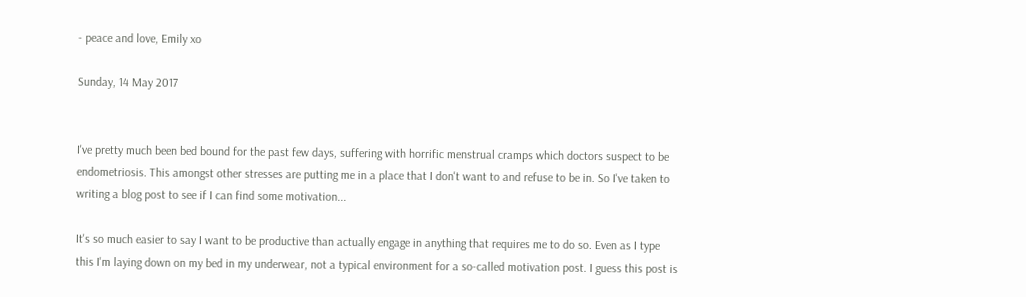- peace and love, Emily xo

Sunday, 14 May 2017


I've pretty much been bed bound for the past few days, suffering with horrific menstrual cramps which doctors suspect to be endometriosis. This amongst other stresses are putting me in a place that I don't want to and refuse to be in. So I've taken to writing a blog post to see if I can find some motivation...

It's so much easier to say I want to be productive than actually engage in anything that requires me to do so. Even as I type this I'm laying down on my bed in my underwear, not a typical environment for a so-called motivation post. I guess this post is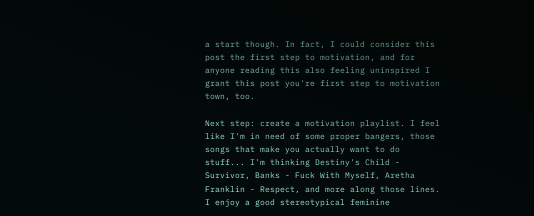a start though. In fact, I could consider this post the first step to motivation, and for anyone reading this also feeling uninspired I grant this post you're first step to motivation town, too.

Next step: create a motivation playlist. I feel like I'm in need of some proper bangers, those songs that make you actually want to do stuff... I'm thinking Destiny's Child - Survivor, Banks - Fuck With Myself, Aretha Franklin - Respect, and more along those lines. I enjoy a good stereotypical feminine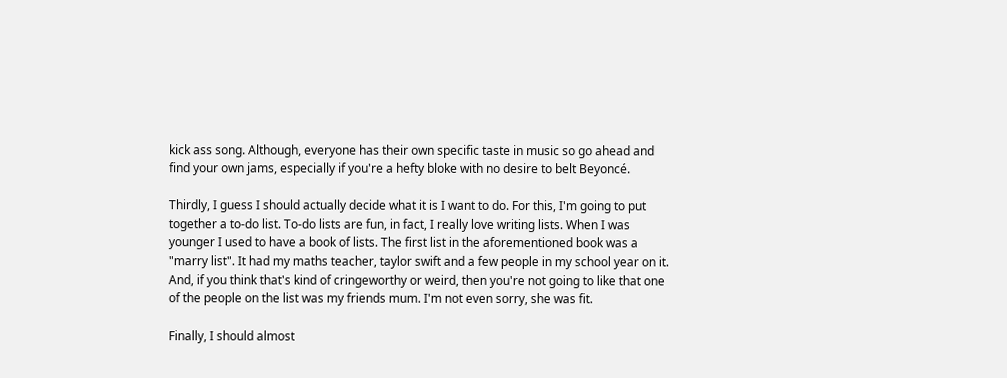kick ass song. Although, everyone has their own specific taste in music so go ahead and find your own jams, especially if you're a hefty bloke with no desire to belt Beyoncé.

Thirdly, I guess I should actually decide what it is I want to do. For this, I'm going to put together a to-do list. To-do lists are fun, in fact, I really love writing lists. When I was younger I used to have a book of lists. The first list in the aforementioned book was a "marry list". It had my maths teacher, taylor swift and a few people in my school year on it. And, if you think that's kind of cringeworthy or weird, then you're not going to like that one of the people on the list was my friends mum. I'm not even sorry, she was fit.

Finally, I should almost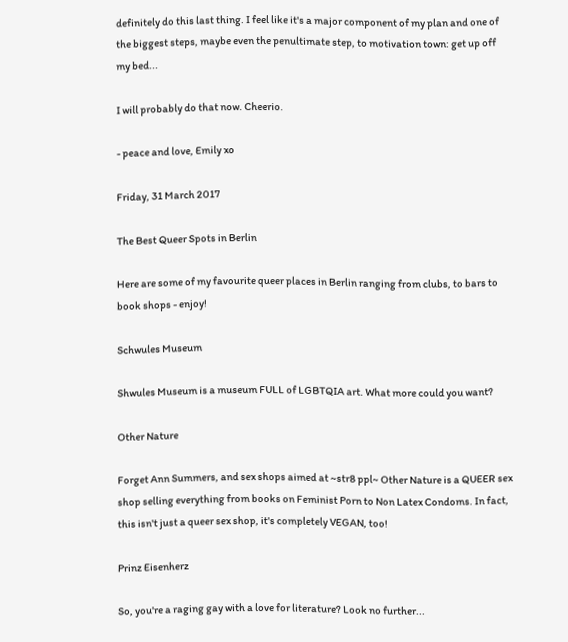definitely do this last thing. I feel like it's a major component of my plan and one of the biggest steps, maybe even the penultimate step, to motivation town: get up off my bed...

I will probably do that now. Cheerio.

- peace and love, Emily xo

Friday, 31 March 2017

The Best Queer Spots in Berlin

Here are some of my favourite queer places in Berlin ranging from clubs, to bars to book shops - enjoy!

Schwules Museum

Shwules Museum is a museum FULL of LGBTQIA art. What more could you want?

Other Nature

Forget Ann Summers, and sex shops aimed at ~str8 ppl~ Other Nature is a QUEER sex shop selling everything from books on Feminist Porn to Non Latex Condoms. In fact, this isn't just a queer sex shop, it's completely VEGAN, too!

Prinz Eisenherz

So, you're a raging gay with a love for literature? Look no further...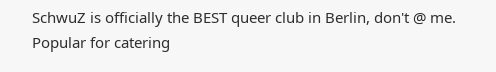SchwuZ is officially the BEST queer club in Berlin, don't @ me. Popular for catering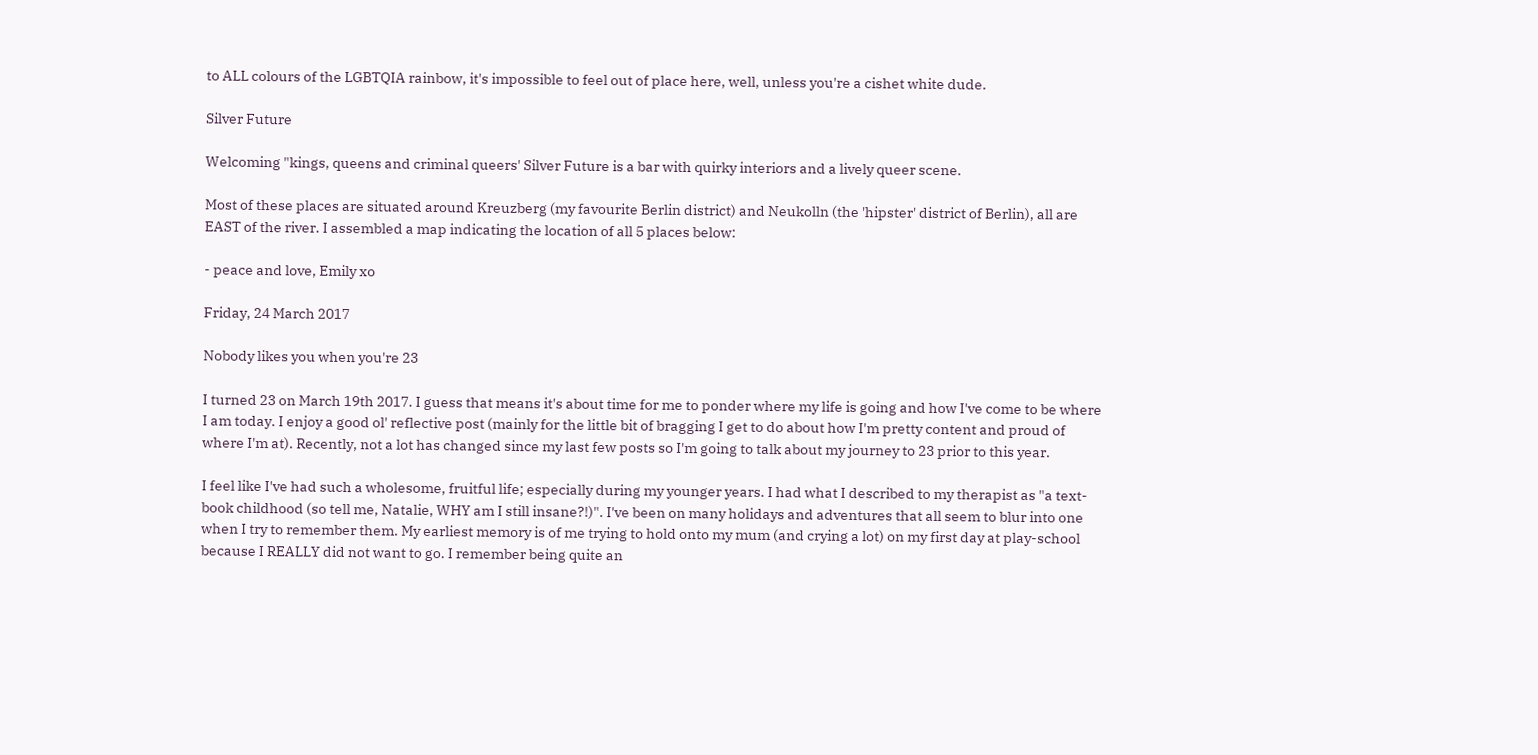to ALL colours of the LGBTQIA rainbow, it's impossible to feel out of place here, well, unless you're a cishet white dude.

Silver Future

Welcoming "kings, queens and criminal queers' Silver Future is a bar with quirky interiors and a lively queer scene.

Most of these places are situated around Kreuzberg (my favourite Berlin district) and Neukolln (the 'hipster' district of Berlin), all are EAST of the river. I assembled a map indicating the location of all 5 places below:

- peace and love, Emily xo

Friday, 24 March 2017

Nobody likes you when you're 23

I turned 23 on March 19th 2017. I guess that means it's about time for me to ponder where my life is going and how I've come to be where I am today. I enjoy a good ol' reflective post (mainly for the little bit of bragging I get to do about how I'm pretty content and proud of where I'm at). Recently, not a lot has changed since my last few posts so I'm going to talk about my journey to 23 prior to this year.

I feel like I've had such a wholesome, fruitful life; especially during my younger years. I had what I described to my therapist as "a text-book childhood (so tell me, Natalie, WHY am I still insane?!)". I've been on many holidays and adventures that all seem to blur into one when I try to remember them. My earliest memory is of me trying to hold onto my mum (and crying a lot) on my first day at play-school because I REALLY did not want to go. I remember being quite an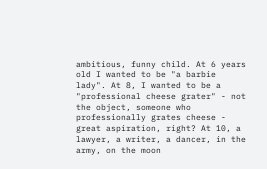ambitious, funny child. At 6 years old I wanted to be "a barbie lady". At 8, I wanted to be a "professional cheese grater" - not the object, someone who professionally grates cheese - great aspiration, right? At 10, a lawyer, a writer, a dancer, in the army, on the moon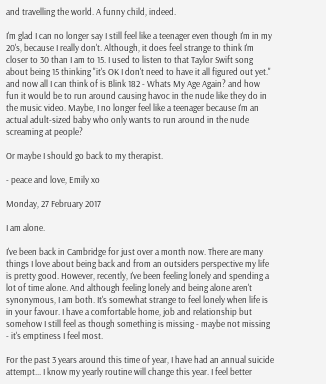and travelling the world. A funny child, indeed.

I'm glad I can no longer say I still feel like a teenager even though I'm in my 20's, because I really don't. Although, it does feel strange to think I'm closer to 30 than I am to 15. I used to listen to that Taylor Swift song about being 15 thinking "it's OK I don't need to have it all figured out yet." and now all I can think of is Blink 182 - Whats My Age Again? and how fun it would be to run around causing havoc in the nude like they do in the music video. Maybe, I no longer feel like a teenager because I'm an actual adult-sized baby who only wants to run around in the nude screaming at people?

Or maybe I should go back to my therapist.

- peace and love, Emily xo

Monday, 27 February 2017

I am alone.

I've been back in Cambridge for just over a month now. There are many things I love about being back and from an outsiders perspective my life is pretty good. However, recently, I've been feeling lonely and spending a lot of time alone. And although feeling lonely and being alone aren't synonymous, I am both. It's somewhat strange to feel lonely when life is in your favour. I have a comfortable home, job and relationship but somehow I still feel as though something is missing - maybe not missing - it's emptiness I feel most.

For the past 3 years around this time of year, I have had an annual suicide attempt... I know my yearly routine will change this year. I feel better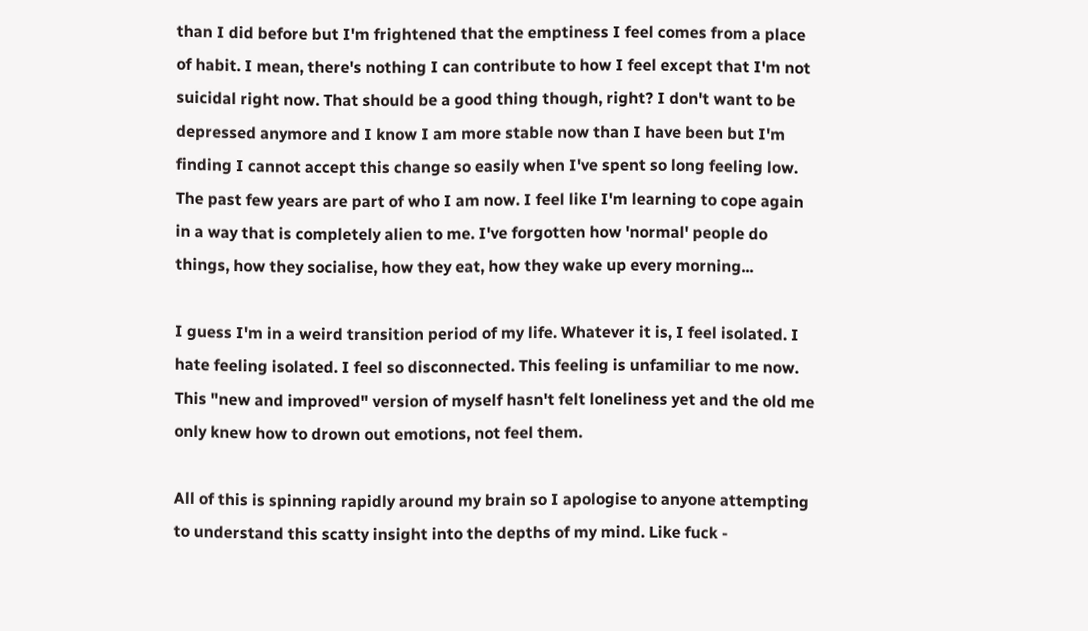than I did before but I'm frightened that the emptiness I feel comes from a place of habit. I mean, there's nothing I can contribute to how I feel except that I'm not suicidal right now. That should be a good thing though, right? I don't want to be depressed anymore and I know I am more stable now than I have been but I'm finding I cannot accept this change so easily when I've spent so long feeling low. The past few years are part of who I am now. I feel like I'm learning to cope again in a way that is completely alien to me. I've forgotten how 'normal' people do things, how they socialise, how they eat, how they wake up every morning...

I guess I'm in a weird transition period of my life. Whatever it is, I feel isolated. I hate feeling isolated. I feel so disconnected. This feeling is unfamiliar to me now. This "new and improved" version of myself hasn't felt loneliness yet and the old me only knew how to drown out emotions, not feel them.

All of this is spinning rapidly around my brain so I apologise to anyone attempting to understand this scatty insight into the depths of my mind. Like fuck -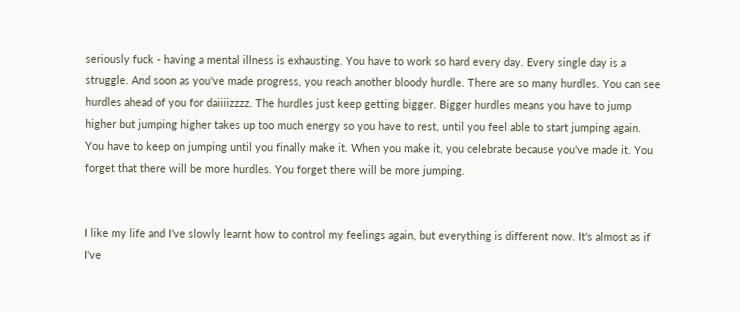seriously fuck - having a mental illness is exhausting. You have to work so hard every day. Every single day is a struggle. And soon as you've made progress, you reach another bloody hurdle. There are so many hurdles. You can see hurdles ahead of you for daiiiizzzz. The hurdles just keep getting bigger. Bigger hurdles means you have to jump higher but jumping higher takes up too much energy so you have to rest, until you feel able to start jumping again. You have to keep on jumping until you finally make it. When you make it, you celebrate because you've made it. You forget that there will be more hurdles. You forget there will be more jumping.


I like my life and I've slowly learnt how to control my feelings again, but everything is different now. It's almost as if I've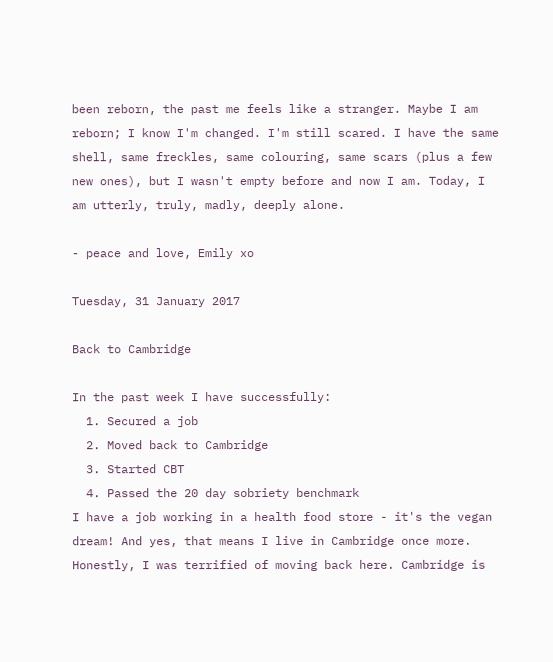been reborn, the past me feels like a stranger. Maybe I am reborn; I know I'm changed. I'm still scared. I have the same shell, same freckles, same colouring, same scars (plus a few new ones), but I wasn't empty before and now I am. Today, I am utterly, truly, madly, deeply alone.

- peace and love, Emily xo

Tuesday, 31 January 2017

Back to Cambridge

In the past week I have successfully:
  1. Secured a job
  2. Moved back to Cambridge
  3. Started CBT
  4. Passed the 20 day sobriety benchmark
I have a job working in a health food store - it's the vegan dream! And yes, that means I live in Cambridge once more. Honestly, I was terrified of moving back here. Cambridge is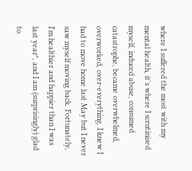where I suffered the most with my mental health, it's where I scrutinised myself, induced abuse, consumed catastrophe, became overwhelmed, overworked, over-everything. I knew I had to move home last May but I never saw myself moving back. Fortunately, I'm healthier and happier than I was last year*, and I am (surprisingly) glad to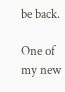be back.

One of my new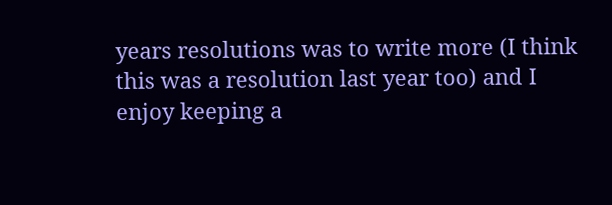years resolutions was to write more (I think this was a resolution last year too) and I enjoy keeping a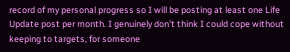record of my personal progress so I will be posting at least one Life Update post per month. I genuinely don't think I could cope without keeping to targets, for someone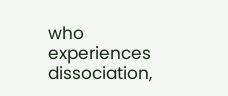who experiences dissociation,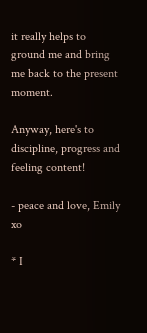it really helps to ground me and bring me back to the present moment.

Anyway, here's to discipline, progress and feeling content!

- peace and love, Emily xo

* I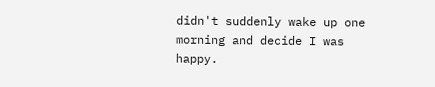didn't suddenly wake up one morning and decide I was happy.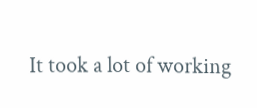It took a lot of working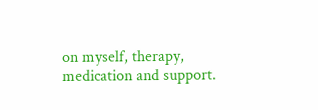on myself, therapy, medication and support.